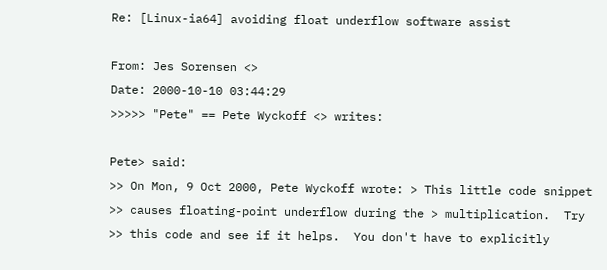Re: [Linux-ia64] avoiding float underflow software assist

From: Jes Sorensen <>
Date: 2000-10-10 03:44:29
>>>>> "Pete" == Pete Wyckoff <> writes:

Pete> said:
>> On Mon, 9 Oct 2000, Pete Wyckoff wrote: > This little code snippet
>> causes floating-point underflow during the > multiplication.  Try
>> this code and see if it helps.  You don't have to explicitly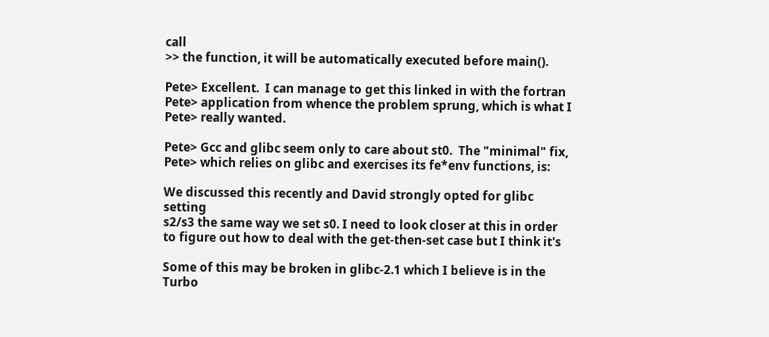call
>> the function, it will be automatically executed before main().

Pete> Excellent.  I can manage to get this linked in with the fortran
Pete> application from whence the problem sprung, which is what I
Pete> really wanted.

Pete> Gcc and glibc seem only to care about st0.  The "minimal" fix,
Pete> which relies on glibc and exercises its fe*env functions, is:

We discussed this recently and David strongly opted for glibc setting
s2/s3 the same way we set s0. I need to look closer at this in order
to figure out how to deal with the get-then-set case but I think it's

Some of this may be broken in glibc-2.1 which I believe is in the
Turbo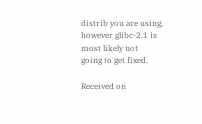distrib you are using, however glibc-2.1 is most likely not
going to get fixed.

Received on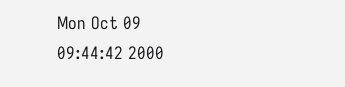Mon Oct 09 09:44:42 2000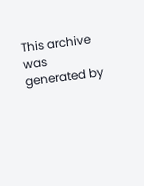This archive was generated by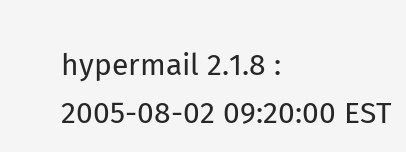hypermail 2.1.8 : 2005-08-02 09:20:00 EST